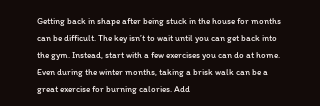Getting back in shape after being stuck in the house for months can be difficult. The key isn’t to wait until you can get back into the gym. Instead, start with a few exercises you can do at home. Even during the winter months, taking a brisk walk can be a great exercise for burning calories. Add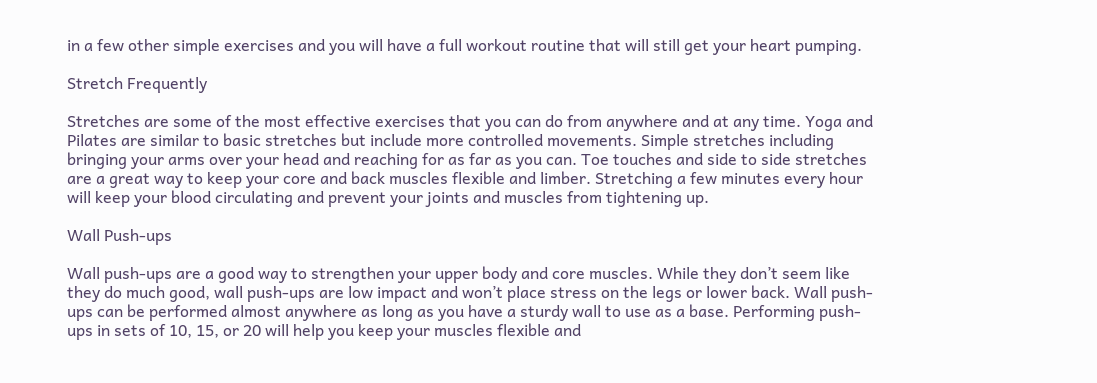in a few other simple exercises and you will have a full workout routine that will still get your heart pumping.

Stretch Frequently

Stretches are some of the most effective exercises that you can do from anywhere and at any time. Yoga and Pilates are similar to basic stretches but include more controlled movements. Simple stretches including bringing your arms over your head and reaching for as far as you can. Toe touches and side to side stretches are a great way to keep your core and back muscles flexible and limber. Stretching a few minutes every hour will keep your blood circulating and prevent your joints and muscles from tightening up.

Wall Push-ups

Wall push-ups are a good way to strengthen your upper body and core muscles. While they don’t seem like they do much good, wall push-ups are low impact and won’t place stress on the legs or lower back. Wall push-ups can be performed almost anywhere as long as you have a sturdy wall to use as a base. Performing push-ups in sets of 10, 15, or 20 will help you keep your muscles flexible and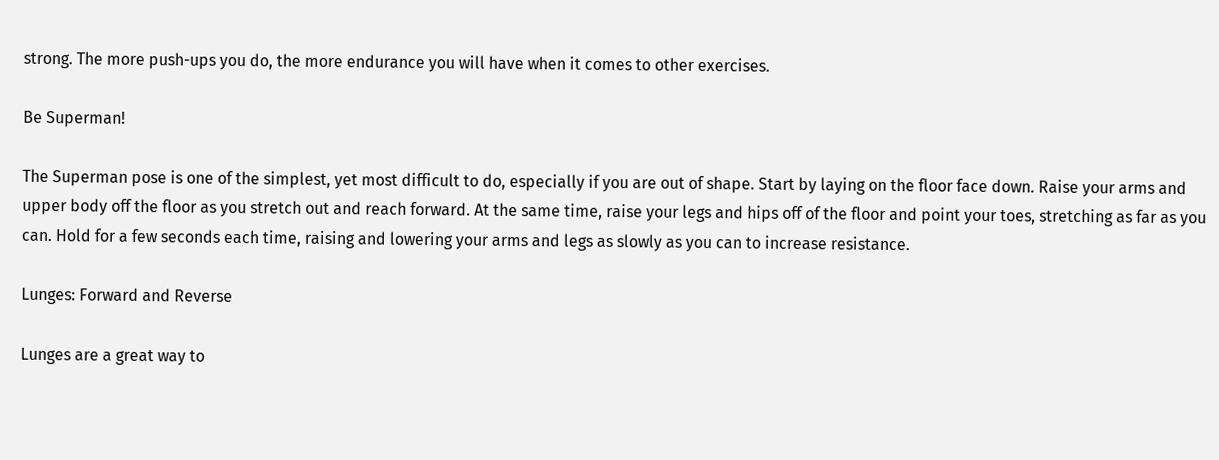strong. The more push-ups you do, the more endurance you will have when it comes to other exercises.

Be Superman!

The Superman pose is one of the simplest, yet most difficult to do, especially if you are out of shape. Start by laying on the floor face down. Raise your arms and upper body off the floor as you stretch out and reach forward. At the same time, raise your legs and hips off of the floor and point your toes, stretching as far as you can. Hold for a few seconds each time, raising and lowering your arms and legs as slowly as you can to increase resistance.

Lunges: Forward and Reverse

Lunges are a great way to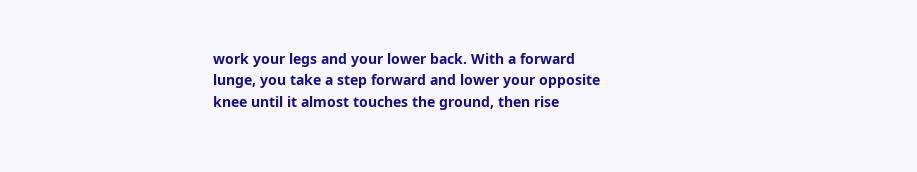work your legs and your lower back. With a forward lunge, you take a step forward and lower your opposite knee until it almost touches the ground, then rise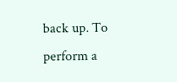back up. To perform a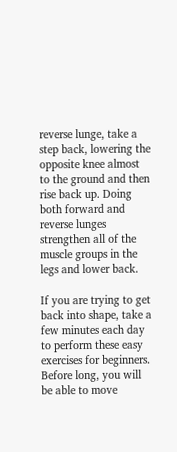reverse lunge, take a step back, lowering the opposite knee almost to the ground and then rise back up. Doing both forward and reverse lunges strengthen all of the muscle groups in the legs and lower back.

If you are trying to get back into shape, take a few minutes each day to perform these easy exercises for beginners. Before long, you will be able to move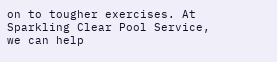on to tougher exercises. At Sparkling Clear Pool Service, we can help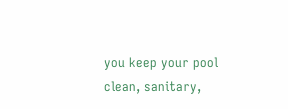you keep your pool clean, sanitary,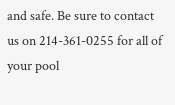and safe. Be sure to contact us on 214-361-0255 for all of your pool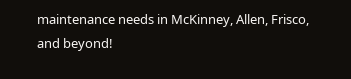maintenance needs in McKinney, Allen, Frisco, and beyond!